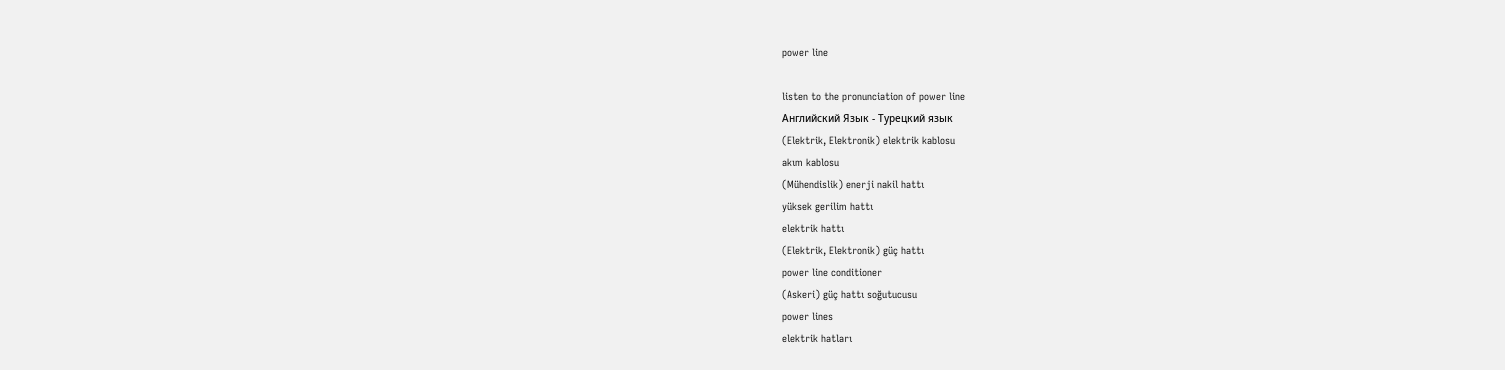power line

listen to the pronunciation of power line
Английский Язык - Турецкий язык
(Elektrik, Elektronik) elektrik kablosu
akım kablosu
(Mühendislik) enerji nakil hattı
yüksek gerilim hattı
elektrik hattı
(Elektrik, Elektronik) güç hattı
power line conditioner
(Askeri) güç hattı soğutucusu
power lines
elektrik hatları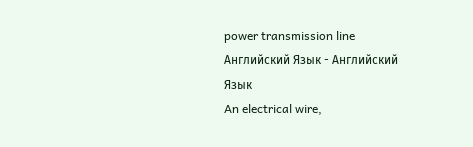power transmission line
Английский Язык - Английский Язык
An electrical wire,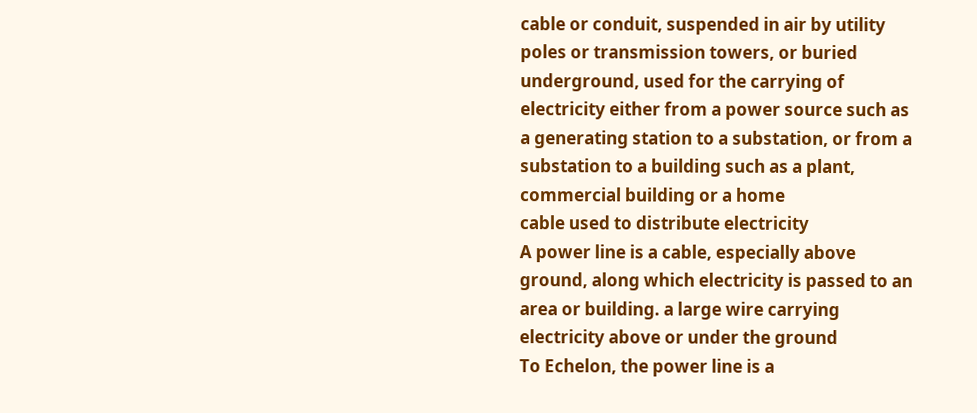cable or conduit, suspended in air by utility poles or transmission towers, or buried underground, used for the carrying of electricity either from a power source such as a generating station to a substation, or from a substation to a building such as a plant, commercial building or a home
cable used to distribute electricity
A power line is a cable, especially above ground, along which electricity is passed to an area or building. a large wire carrying electricity above or under the ground
To Echelon, the power line is a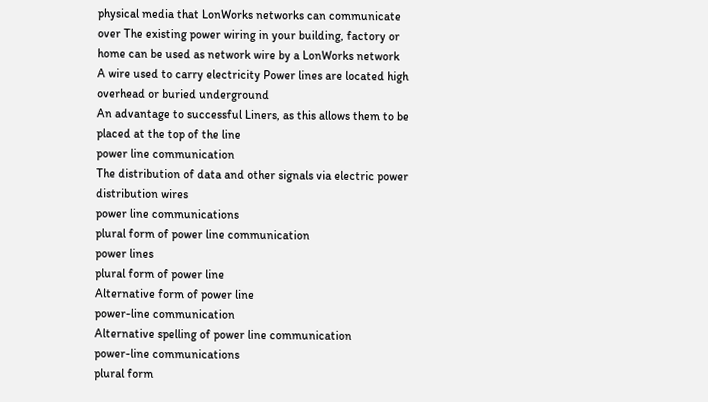physical media that LonWorks networks can communicate over The existing power wiring in your building, factory or home can be used as network wire by a LonWorks network
A wire used to carry electricity Power lines are located high overhead or buried underground
An advantage to successful Liners, as this allows them to be placed at the top of the line
power line communication
The distribution of data and other signals via electric power distribution wires
power line communications
plural form of power line communication
power lines
plural form of power line
Alternative form of power line
power-line communication
Alternative spelling of power line communication
power-line communications
plural form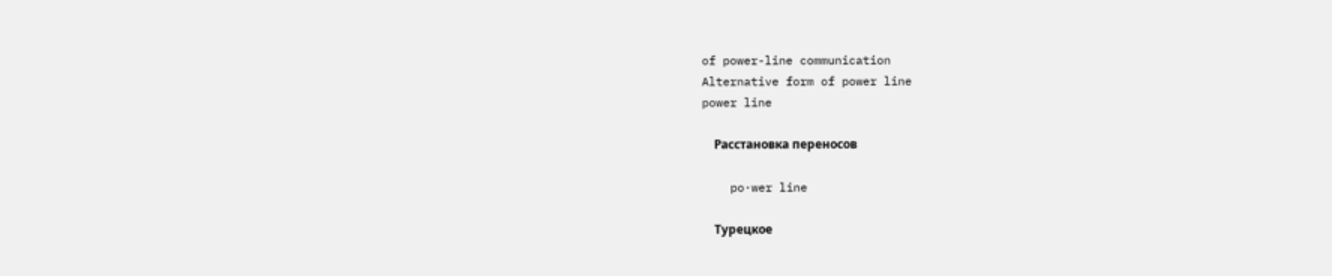of power-line communication
Alternative form of power line
power line

    Расстановка переносов

    po·wer line

    Турецкое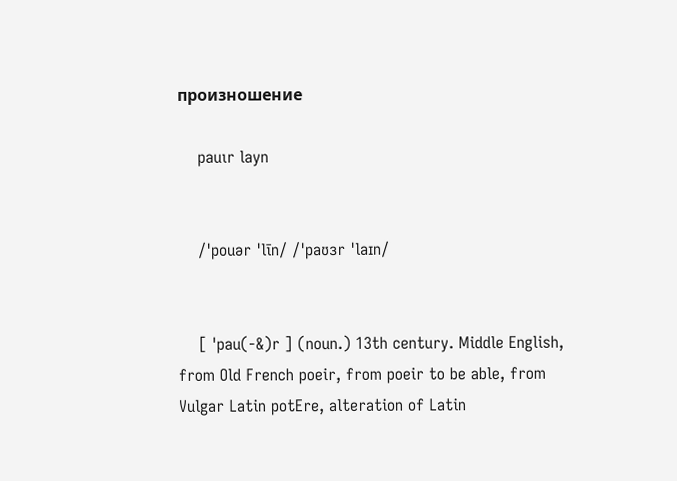произношение

    pauır layn


    /ˈpouər ˈlīn/ /ˈpaʊɜr ˈlaɪn/


    [ 'pau(-&)r ] (noun.) 13th century. Middle English, from Old French poeir, from poeir to be able, from Vulgar Latin potEre, alteration of Latin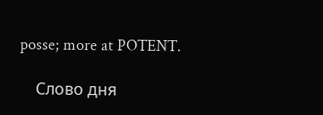posse; more at POTENT.

    Слово дня